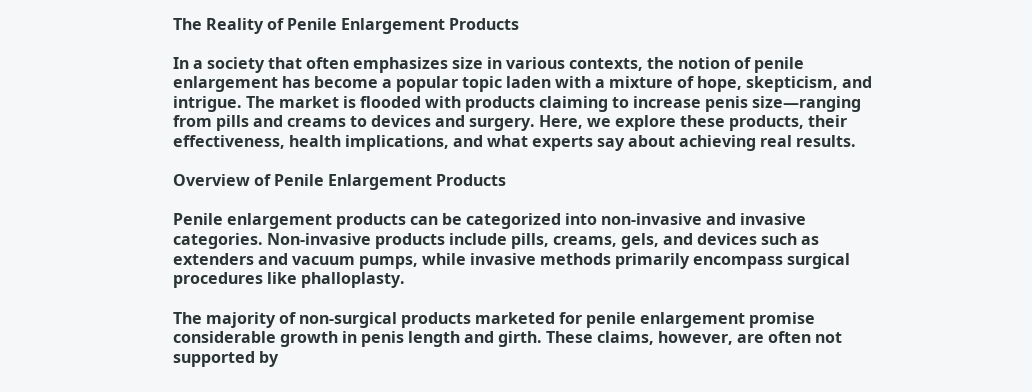The Reality of Penile Enlargement Products

In a society that often emphasizes size in various contexts, the notion of penile enlargement has become a popular topic laden with a mixture of hope, skepticism, and intrigue. The market is flooded with products claiming to increase penis size—ranging from pills and creams to devices and surgery. Here, we explore these products, their effectiveness, health implications, and what experts say about achieving real results.

Overview of Penile Enlargement Products

Penile enlargement products can be categorized into non-invasive and invasive categories. Non-invasive products include pills, creams, gels, and devices such as extenders and vacuum pumps, while invasive methods primarily encompass surgical procedures like phalloplasty.

The majority of non-surgical products marketed for penile enlargement promise considerable growth in penis length and girth. These claims, however, are often not supported by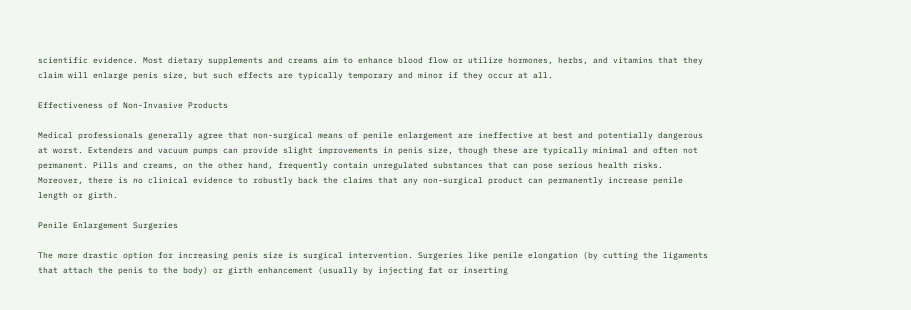scientific evidence. Most dietary supplements and creams aim to enhance blood flow or utilize hormones, herbs, and vitamins that they claim will enlarge penis size, but such effects are typically temporary and minor if they occur at all.

Effectiveness of Non-Invasive Products

Medical professionals generally agree that non-surgical means of penile enlargement are ineffective at best and potentially dangerous at worst. Extenders and vacuum pumps can provide slight improvements in penis size, though these are typically minimal and often not permanent. Pills and creams, on the other hand, frequently contain unregulated substances that can pose serious health risks. Moreover, there is no clinical evidence to robustly back the claims that any non-surgical product can permanently increase penile length or girth.

Penile Enlargement Surgeries

The more drastic option for increasing penis size is surgical intervention. Surgeries like penile elongation (by cutting the ligaments that attach the penis to the body) or girth enhancement (usually by injecting fat or inserting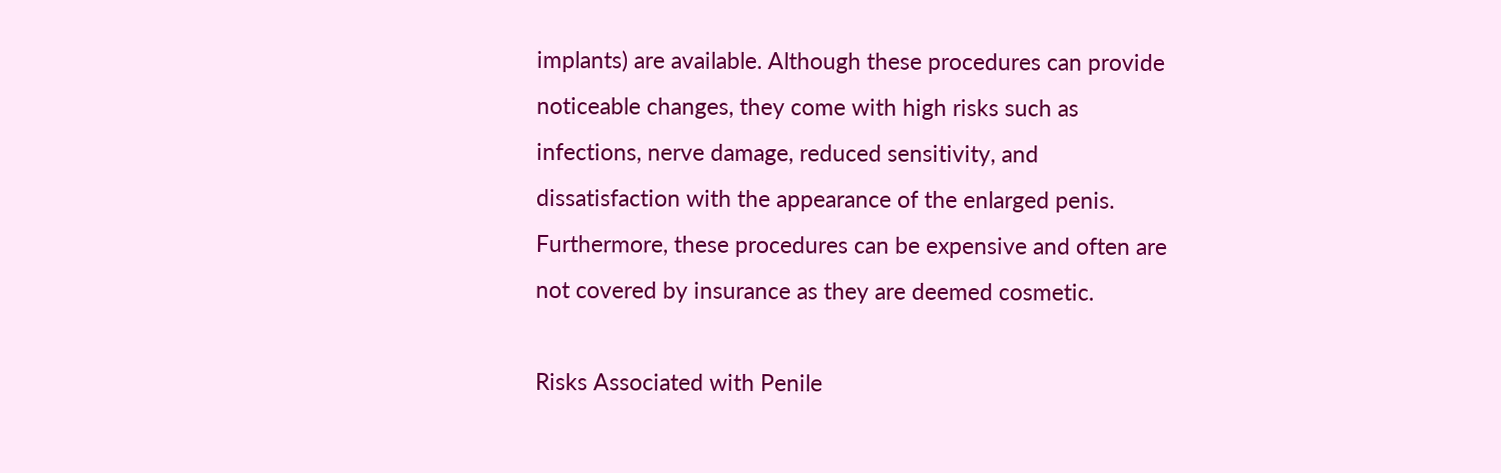implants) are available. Although these procedures can provide noticeable changes, they come with high risks such as infections, nerve damage, reduced sensitivity, and dissatisfaction with the appearance of the enlarged penis. Furthermore, these procedures can be expensive and often are not covered by insurance as they are deemed cosmetic.

Risks Associated with Penile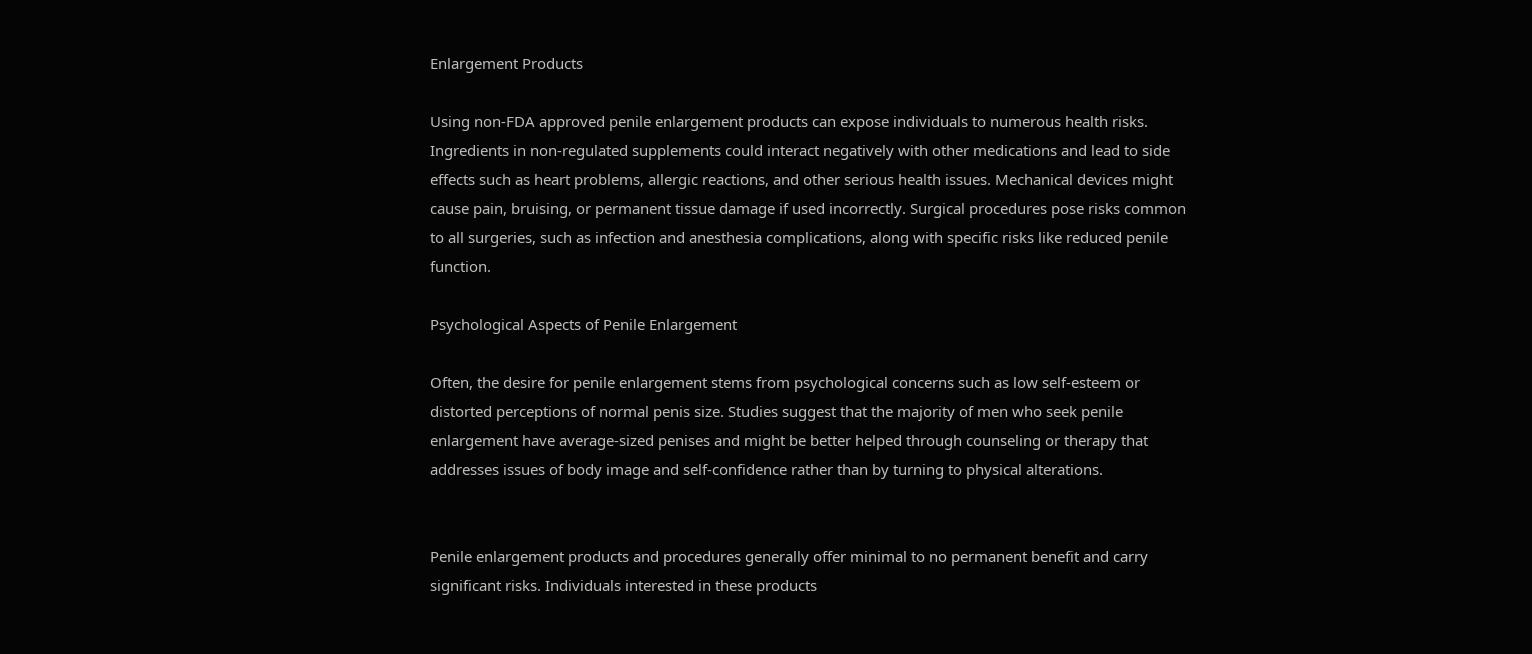Enlargement Products

Using non-FDA approved penile enlargement products can expose individuals to numerous health risks. Ingredients in non-regulated supplements could interact negatively with other medications and lead to side effects such as heart problems, allergic reactions, and other serious health issues. Mechanical devices might cause pain, bruising, or permanent tissue damage if used incorrectly. Surgical procedures pose risks common to all surgeries, such as infection and anesthesia complications, along with specific risks like reduced penile function.

Psychological Aspects of Penile Enlargement

Often, the desire for penile enlargement stems from psychological concerns such as low self-esteem or distorted perceptions of normal penis size. Studies suggest that the majority of men who seek penile enlargement have average-sized penises and might be better helped through counseling or therapy that addresses issues of body image and self-confidence rather than by turning to physical alterations.


Penile enlargement products and procedures generally offer minimal to no permanent benefit and carry significant risks. Individuals interested in these products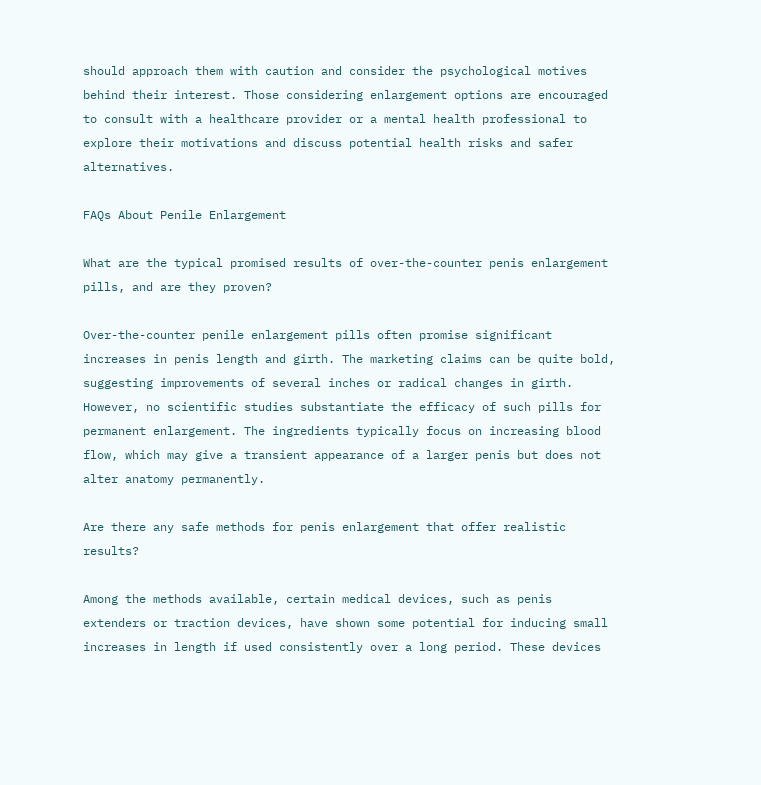should approach them with caution and consider the psychological motives behind their interest. Those considering enlargement options are encouraged to consult with a healthcare provider or a mental health professional to explore their motivations and discuss potential health risks and safer alternatives.

FAQs About Penile Enlargement

What are the typical promised results of over-the-counter penis enlargement pills, and are they proven?

Over-the-counter penile enlargement pills often promise significant increases in penis length and girth. The marketing claims can be quite bold, suggesting improvements of several inches or radical changes in girth. However, no scientific studies substantiate the efficacy of such pills for permanent enlargement. The ingredients typically focus on increasing blood flow, which may give a transient appearance of a larger penis but does not alter anatomy permanently.

Are there any safe methods for penis enlargement that offer realistic results?

Among the methods available, certain medical devices, such as penis extenders or traction devices, have shown some potential for inducing small increases in length if used consistently over a long period. These devices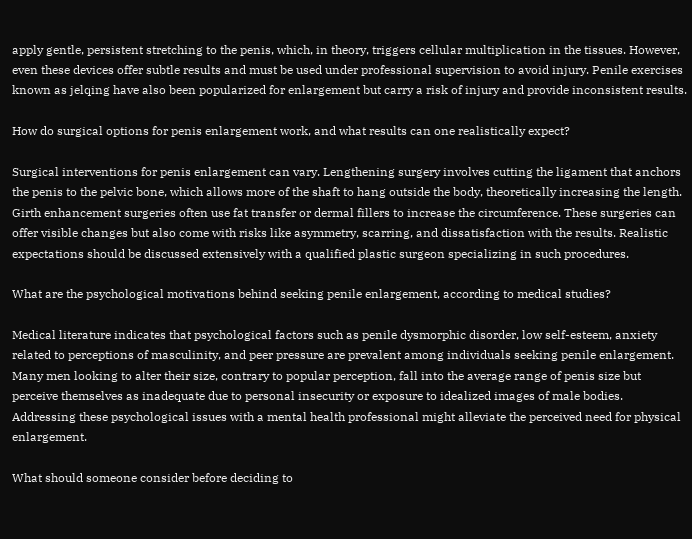apply gentle, persistent stretching to the penis, which, in theory, triggers cellular multiplication in the tissues. However, even these devices offer subtle results and must be used under professional supervision to avoid injury. Penile exercises known as jelqing have also been popularized for enlargement but carry a risk of injury and provide inconsistent results.

How do surgical options for penis enlargement work, and what results can one realistically expect?

Surgical interventions for penis enlargement can vary. Lengthening surgery involves cutting the ligament that anchors the penis to the pelvic bone, which allows more of the shaft to hang outside the body, theoretically increasing the length. Girth enhancement surgeries often use fat transfer or dermal fillers to increase the circumference. These surgeries can offer visible changes but also come with risks like asymmetry, scarring, and dissatisfaction with the results. Realistic expectations should be discussed extensively with a qualified plastic surgeon specializing in such procedures.

What are the psychological motivations behind seeking penile enlargement, according to medical studies?

Medical literature indicates that psychological factors such as penile dysmorphic disorder, low self-esteem, anxiety related to perceptions of masculinity, and peer pressure are prevalent among individuals seeking penile enlargement. Many men looking to alter their size, contrary to popular perception, fall into the average range of penis size but perceive themselves as inadequate due to personal insecurity or exposure to idealized images of male bodies. Addressing these psychological issues with a mental health professional might alleviate the perceived need for physical enlargement.

What should someone consider before deciding to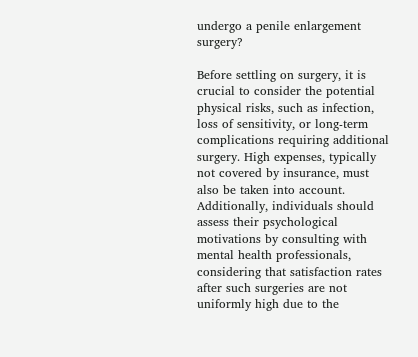undergo a penile enlargement surgery?

Before settling on surgery, it is crucial to consider the potential physical risks, such as infection, loss of sensitivity, or long-term complications requiring additional surgery. High expenses, typically not covered by insurance, must also be taken into account. Additionally, individuals should assess their psychological motivations by consulting with mental health professionals, considering that satisfaction rates after such surgeries are not uniformly high due to the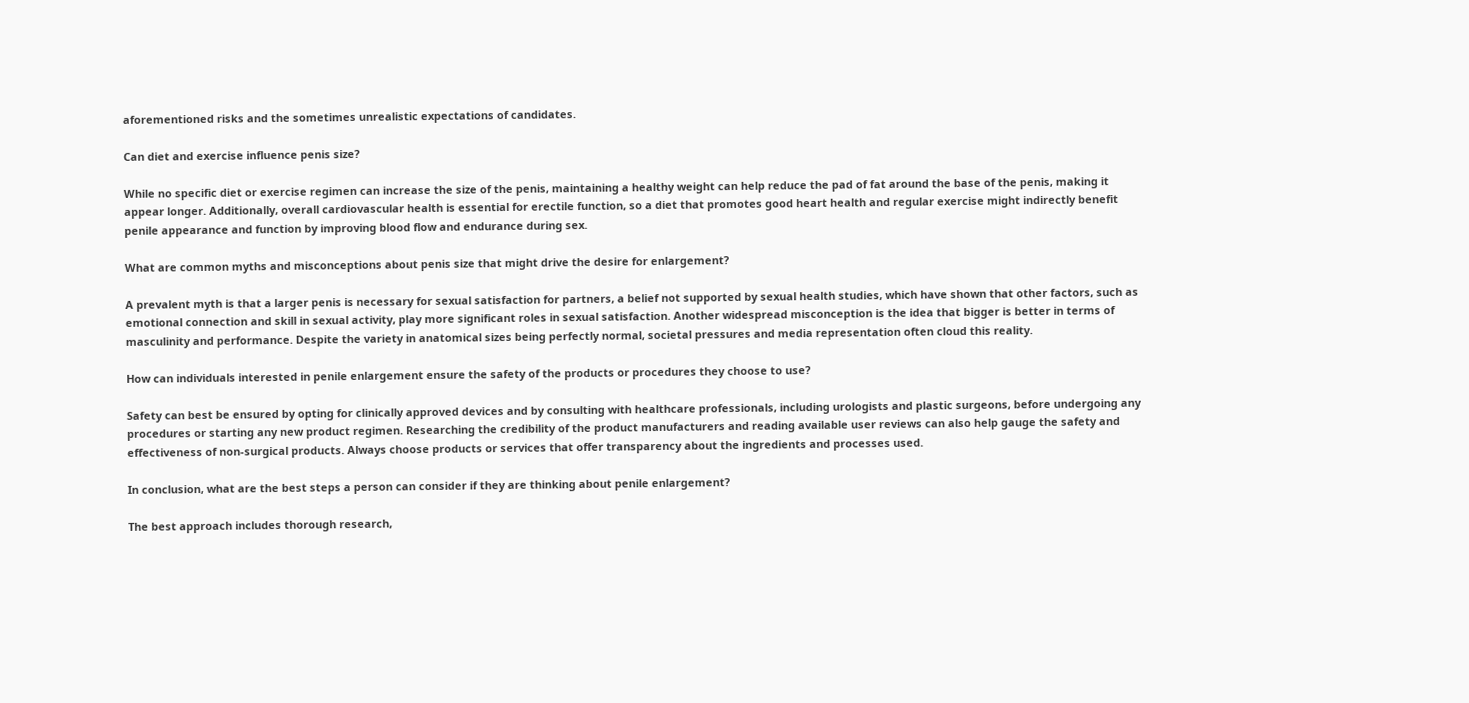aforementioned risks and the sometimes unrealistic expectations of candidates.

Can diet and exercise influence penis size?

While no specific diet or exercise regimen can increase the size of the penis, maintaining a healthy weight can help reduce the pad of fat around the base of the penis, making it appear longer. Additionally, overall cardiovascular health is essential for erectile function, so a diet that promotes good heart health and regular exercise might indirectly benefit penile appearance and function by improving blood flow and endurance during sex.

What are common myths and misconceptions about penis size that might drive the desire for enlargement?

A prevalent myth is that a larger penis is necessary for sexual satisfaction for partners, a belief not supported by sexual health studies, which have shown that other factors, such as emotional connection and skill in sexual activity, play more significant roles in sexual satisfaction. Another widespread misconception is the idea that bigger is better in terms of masculinity and performance. Despite the variety in anatomical sizes being perfectly normal, societal pressures and media representation often cloud this reality.

How can individuals interested in penile enlargement ensure the safety of the products or procedures they choose to use?

Safety can best be ensured by opting for clinically approved devices and by consulting with healthcare professionals, including urologists and plastic surgeons, before undergoing any procedures or starting any new product regimen. Researching the credibility of the product manufacturers and reading available user reviews can also help gauge the safety and effectiveness of non-surgical products. Always choose products or services that offer transparency about the ingredients and processes used.

In conclusion, what are the best steps a person can consider if they are thinking about penile enlargement?

The best approach includes thorough research,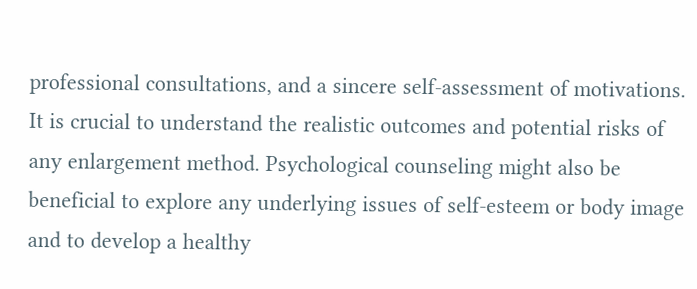professional consultations, and a sincere self-assessment of motivations. It is crucial to understand the realistic outcomes and potential risks of any enlargement method. Psychological counseling might also be beneficial to explore any underlying issues of self-esteem or body image and to develop a healthy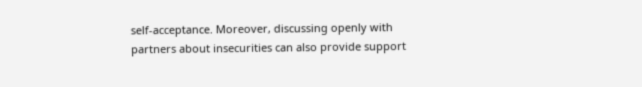self-acceptance. Moreover, discussing openly with partners about insecurities can also provide support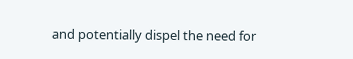and potentially dispel the need for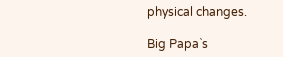physical changes.

Big Papa`s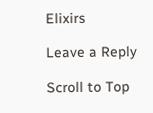Elixirs

Leave a Reply

Scroll to Top